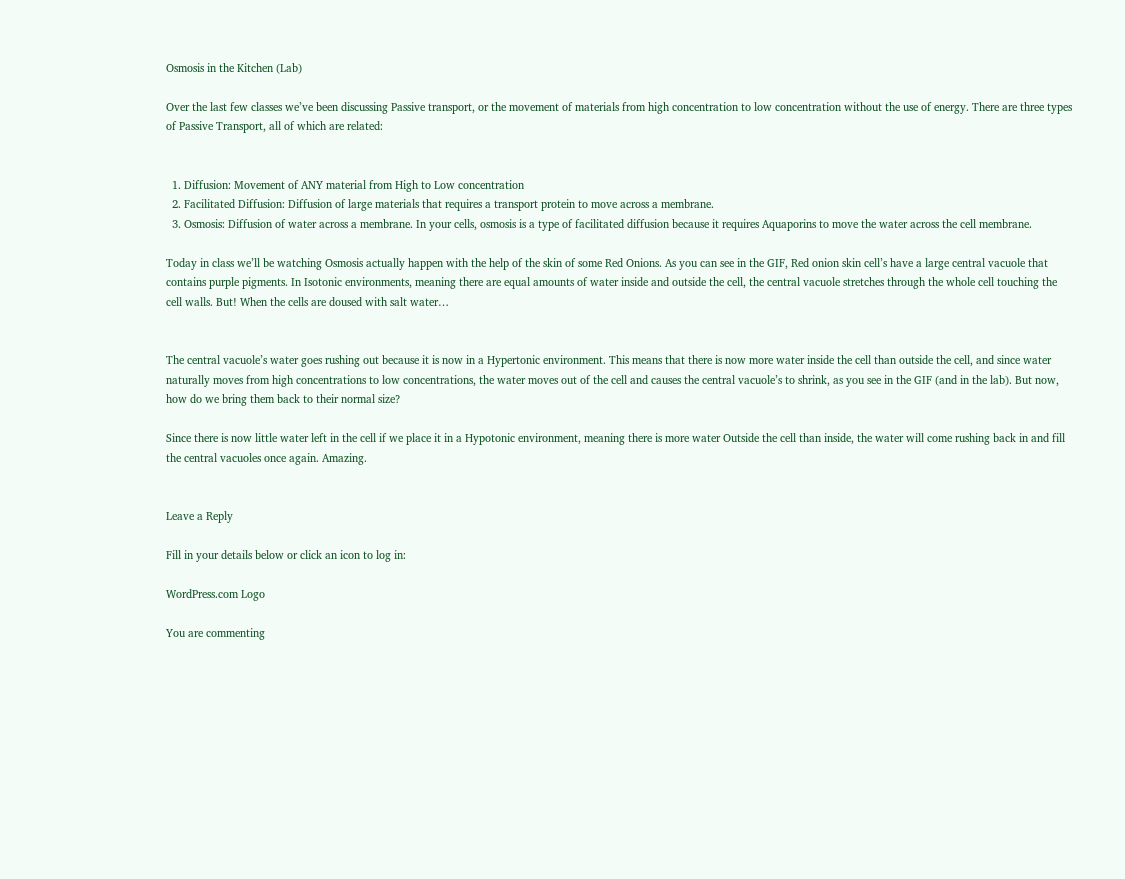Osmosis in the Kitchen (Lab)

Over the last few classes we’ve been discussing Passive transport, or the movement of materials from high concentration to low concentration without the use of energy. There are three types of Passive Transport, all of which are related:


  1. Diffusion: Movement of ANY material from High to Low concentration
  2. Facilitated Diffusion: Diffusion of large materials that requires a transport protein to move across a membrane.
  3. Osmosis: Diffusion of water across a membrane. In your cells, osmosis is a type of facilitated diffusion because it requires Aquaporins to move the water across the cell membrane.

Today in class we’ll be watching Osmosis actually happen with the help of the skin of some Red Onions. As you can see in the GIF, Red onion skin cell’s have a large central vacuole that contains purple pigments. In Isotonic environments, meaning there are equal amounts of water inside and outside the cell, the central vacuole stretches through the whole cell touching the cell walls. But! When the cells are doused with salt water…


The central vacuole’s water goes rushing out because it is now in a Hypertonic environment. This means that there is now more water inside the cell than outside the cell, and since water naturally moves from high concentrations to low concentrations, the water moves out of the cell and causes the central vacuole’s to shrink, as you see in the GIF (and in the lab). But now, how do we bring them back to their normal size?

Since there is now little water left in the cell if we place it in a Hypotonic environment, meaning there is more water Outside the cell than inside, the water will come rushing back in and fill the central vacuoles once again. Amazing.


Leave a Reply

Fill in your details below or click an icon to log in:

WordPress.com Logo

You are commenting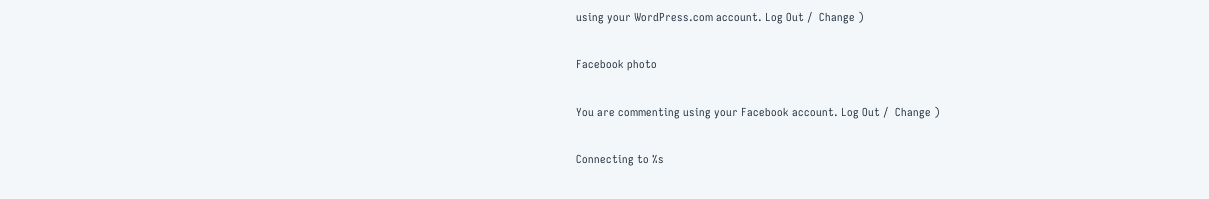using your WordPress.com account. Log Out /  Change )

Facebook photo

You are commenting using your Facebook account. Log Out /  Change )

Connecting to %s